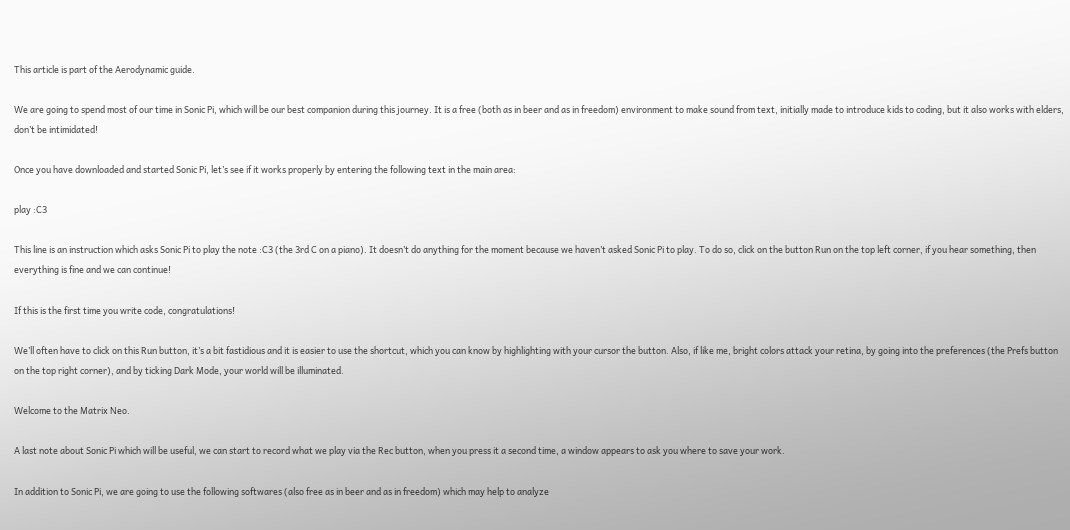This article is part of the Aerodynamic guide.

We are going to spend most of our time in Sonic Pi, which will be our best companion during this journey. It is a free (both as in beer and as in freedom) environment to make sound from text, initially made to introduce kids to coding, but it also works with elders, don’t be intimidated!

Once you have downloaded and started Sonic Pi, let’s see if it works properly by entering the following text in the main area:

play :C3

This line is an instruction which asks Sonic Pi to play the note :C3 (the 3rd C on a piano). It doesn’t do anything for the moment because we haven’t asked Sonic Pi to play. To do so, click on the button Run on the top left corner, if you hear something, then everything is fine and we can continue!

If this is the first time you write code, congratulations!

We’ll often have to click on this Run button, it’s a bit fastidious and it is easier to use the shortcut, which you can know by highlighting with your cursor the button. Also, if like me, bright colors attack your retina, by going into the preferences (the Prefs button on the top right corner), and by ticking Dark Mode, your world will be illuminated.

Welcome to the Matrix Neo.

A last note about Sonic Pi which will be useful, we can start to record what we play via the Rec button, when you press it a second time, a window appears to ask you where to save your work.

In addition to Sonic Pi, we are going to use the following softwares (also free as in beer and as in freedom) which may help to analyze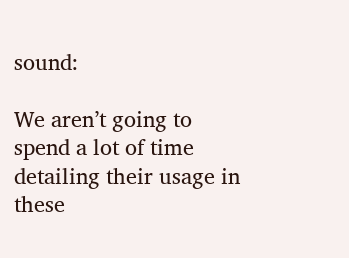sound:

We aren’t going to spend a lot of time detailing their usage in these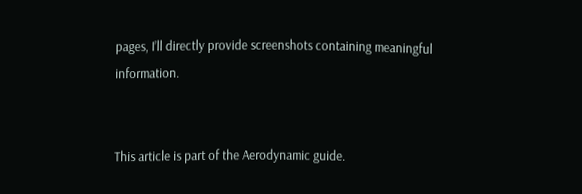pages, I’ll directly provide screenshots containing meaningful information.


This article is part of the Aerodynamic guide.